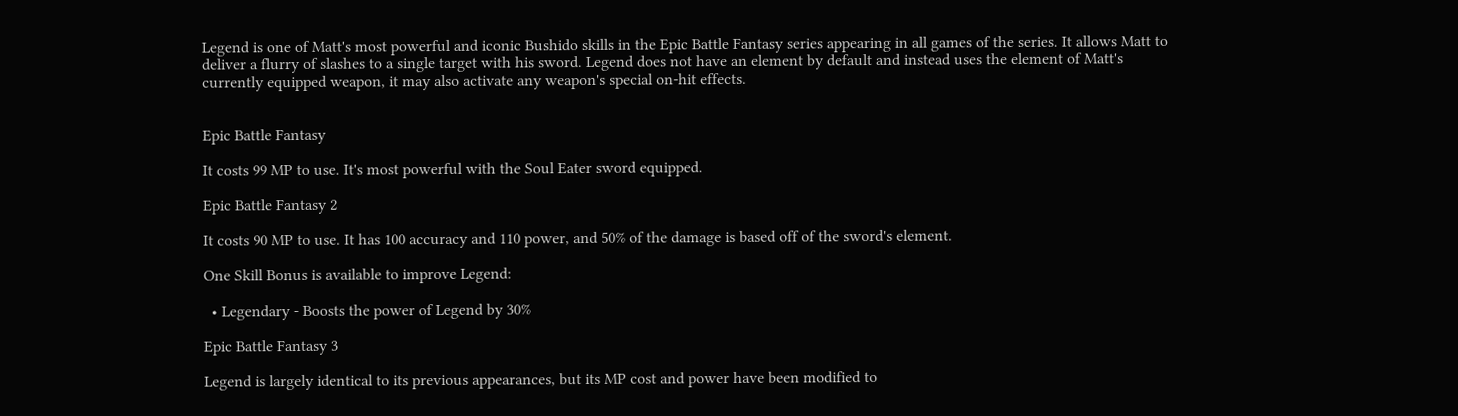Legend is one of Matt's most powerful and iconic Bushido skills in the Epic Battle Fantasy series appearing in all games of the series. It allows Matt to deliver a flurry of slashes to a single target with his sword. Legend does not have an element by default and instead uses the element of Matt's currently equipped weapon, it may also activate any weapon's special on-hit effects.


Epic Battle Fantasy

It costs 99 MP to use. It's most powerful with the Soul Eater sword equipped.

Epic Battle Fantasy 2

It costs 90 MP to use. It has 100 accuracy and 110 power, and 50% of the damage is based off of the sword's element.

One Skill Bonus is available to improve Legend:

  • Legendary - Boosts the power of Legend by 30%

Epic Battle Fantasy 3

Legend is largely identical to its previous appearances, but its MP cost and power have been modified to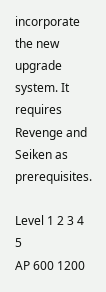incorporate the new upgrade system. It requires Revenge and Seiken as prerequisites.

Level 1 2 3 4 5
AP 600 1200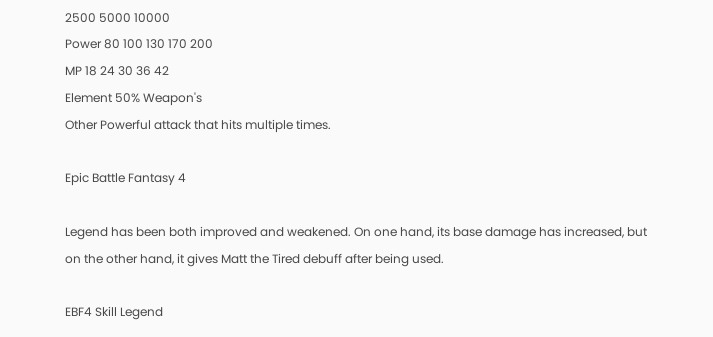2500 5000 10000
Power 80 100 130 170 200
MP 18 24 30 36 42
Element 50% Weapon's
Other Powerful attack that hits multiple times.

Epic Battle Fantasy 4

Legend has been both improved and weakened. On one hand, its base damage has increased, but on the other hand, it gives Matt the Tired debuff after being used.

EBF4 Skill Legend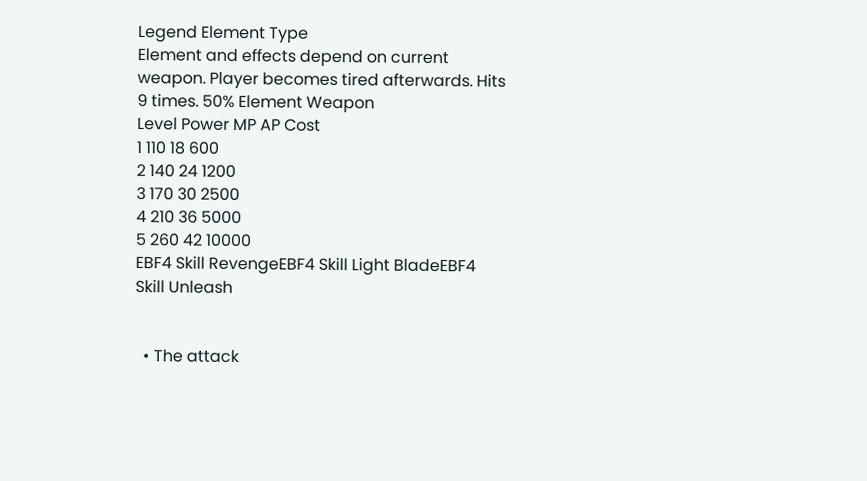Legend Element Type
Element and effects depend on current weapon. Player becomes tired afterwards. Hits 9 times. 50% Element Weapon
Level Power MP AP Cost
1 110 18 600
2 140 24 1200
3 170 30 2500
4 210 36 5000
5 260 42 10000
EBF4 Skill RevengeEBF4 Skill Light BladeEBF4 Skill Unleash


  • The attack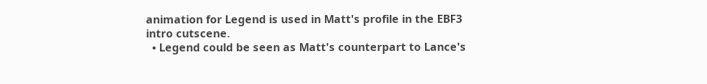animation for Legend is used in Matt's profile in the EBF3 intro cutscene.
  • Legend could be seen as Matt's counterpart to Lance's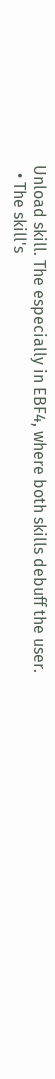Unload skill. The especially in EBF4, where both skills debuff the user.
  • The skill's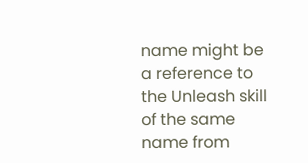name might be a reference to the Unleash skill of the same name from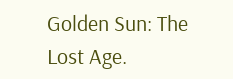Golden Sun: The Lost Age.